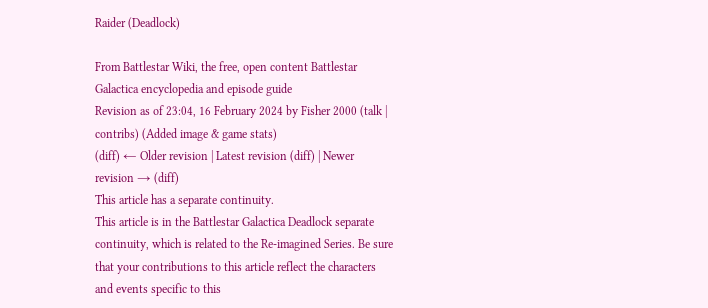Raider (Deadlock)

From Battlestar Wiki, the free, open content Battlestar Galactica encyclopedia and episode guide
Revision as of 23:04, 16 February 2024 by Fisher 2000 (talk | contribs) (Added image & game stats)
(diff) ← Older revision | Latest revision (diff) | Newer revision → (diff)
This article has a separate continuity.
This article is in the Battlestar Galactica Deadlock separate continuity, which is related to the Re-imagined Series. Be sure that your contributions to this article reflect the characters and events specific to this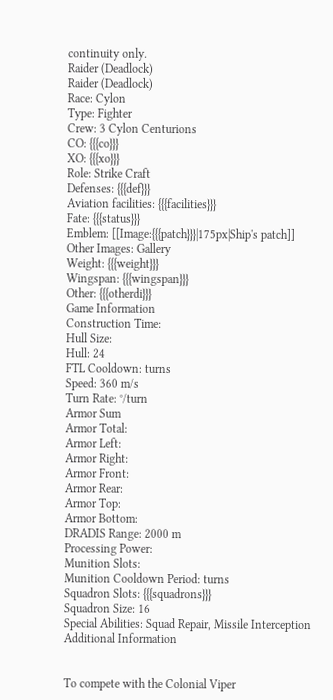continuity only.
Raider (Deadlock)
Raider (Deadlock)
Race: Cylon
Type: Fighter
Crew: 3 Cylon Centurions
CO: {{{co}}}
XO: {{{xo}}}
Role: Strike Craft
Defenses: {{{def}}}
Aviation facilities: {{{facilities}}}
Fate: {{{status}}}
Emblem: [[Image:{{{patch}}}|175px|Ship's patch]]
Other Images: Gallery
Weight: {{{weight}}}
Wingspan: {{{wingspan}}}
Other: {{{otherdi}}}
Game Information
Construction Time:
Hull Size:
Hull: 24
FTL Cooldown: turns
Speed: 360 m/s
Turn Rate: °/turn
Armor Sum
Armor Total:
Armor Left:
Armor Right:
Armor Front:
Armor Rear:
Armor Top:
Armor Bottom:
DRADIS Range: 2000 m
Processing Power:
Munition Slots:
Munition Cooldown Period: turns
Squadron Slots: {{{squadrons}}}
Squadron Size: 16
Special Abilities: Squad Repair, Missile Interception
Additional Information


To compete with the Colonial Viper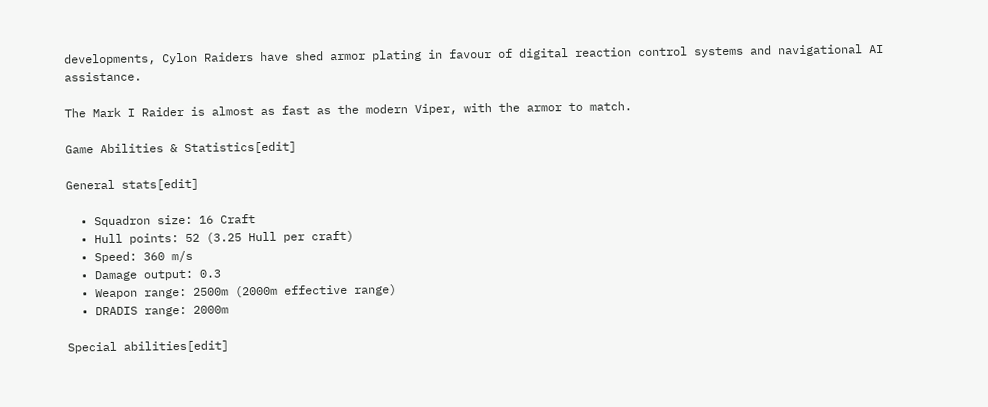developments, Cylon Raiders have shed armor plating in favour of digital reaction control systems and navigational AI assistance.

The Mark I Raider is almost as fast as the modern Viper, with the armor to match.

Game Abilities & Statistics[edit]

General stats[edit]

  • Squadron size: 16 Craft
  • Hull points: 52 (3.25 Hull per craft)
  • Speed: 360 m/s
  • Damage output: 0.3
  • Weapon range: 2500m (2000m effective range)
  • DRADIS range: 2000m

Special abilities[edit]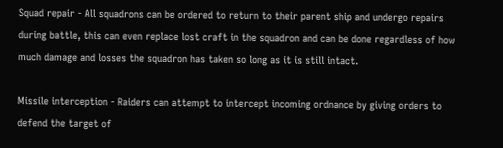Squad repair - All squadrons can be ordered to return to their parent ship and undergo repairs during battle, this can even replace lost craft in the squadron and can be done regardless of how much damage and losses the squadron has taken so long as it is still intact.

Missile interception - Raiders can attempt to intercept incoming ordnance by giving orders to defend the target of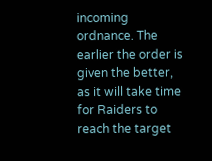incoming ordnance. The earlier the order is given the better, as it will take time for Raiders to reach the target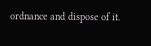ordnance and dispose of it.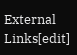External Links[edit]